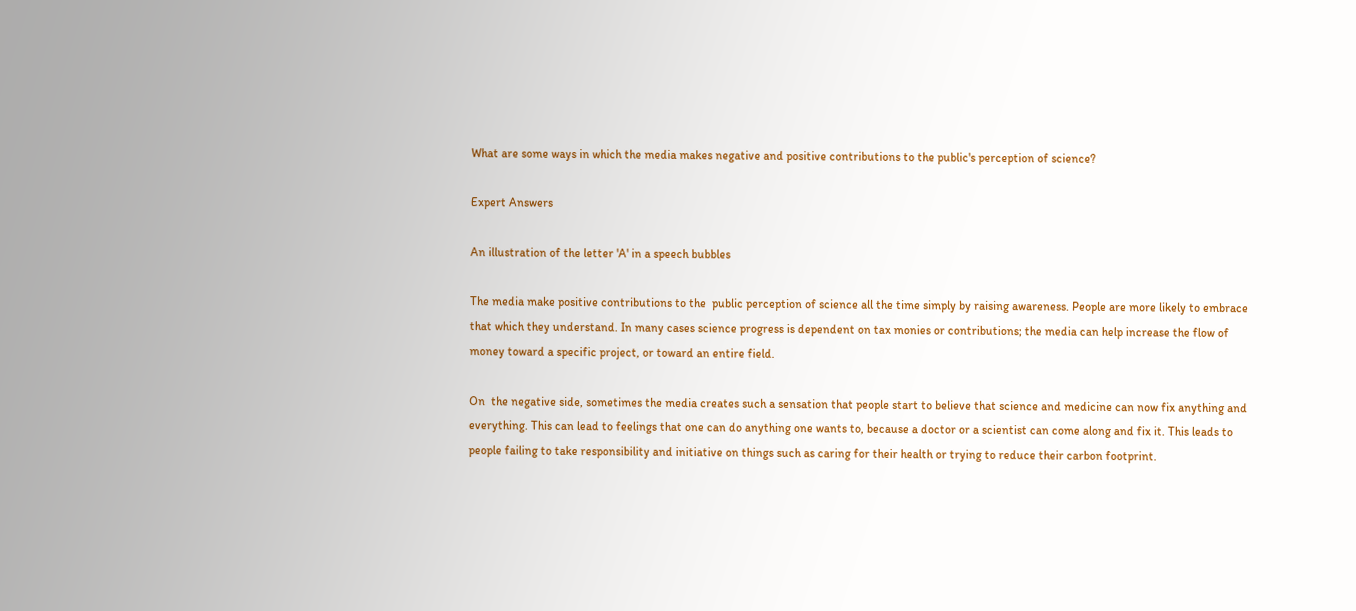What are some ways in which the media makes negative and positive contributions to the public's perception of science?

Expert Answers

An illustration of the letter 'A' in a speech bubbles

The media make positive contributions to the  public perception of science all the time simply by raising awareness. People are more likely to embrace that which they understand. In many cases science progress is dependent on tax monies or contributions; the media can help increase the flow of money toward a specific project, or toward an entire field.

On  the negative side, sometimes the media creates such a sensation that people start to believe that science and medicine can now fix anything and everything. This can lead to feelings that one can do anything one wants to, because a doctor or a scientist can come along and fix it. This leads to people failing to take responsibility and initiative on things such as caring for their health or trying to reduce their carbon footprint.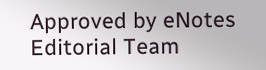Approved by eNotes Editorial Team